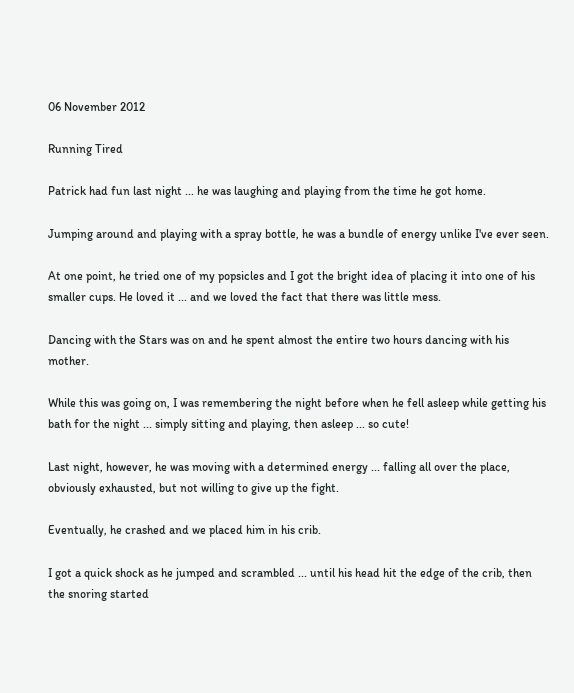06 November 2012

Running Tired

Patrick had fun last night ... he was laughing and playing from the time he got home.

Jumping around and playing with a spray bottle, he was a bundle of energy unlike I've ever seen.

At one point, he tried one of my popsicles and I got the bright idea of placing it into one of his smaller cups. He loved it ... and we loved the fact that there was little mess.

Dancing with the Stars was on and he spent almost the entire two hours dancing with his mother.

While this was going on, I was remembering the night before when he fell asleep while getting his bath for the night ... simply sitting and playing, then asleep ... so cute!

Last night, however, he was moving with a determined energy ... falling all over the place, obviously exhausted, but not willing to give up the fight.

Eventually, he crashed and we placed him in his crib.

I got a quick shock as he jumped and scrambled ... until his head hit the edge of the crib, then the snoring started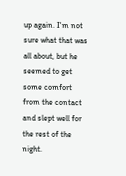up again. I'm not sure what that was all about, but he seemed to get some comfort from the contact and slept well for the rest of the night.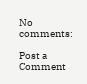No comments:

Post a Comment